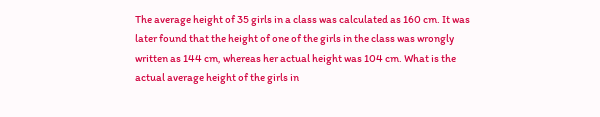The average height of 35 girls in a class was calculated as 160 cm. It was later found that the height of one of the girls in the class was wrongly written as 144 cm, whereas her actual height was 104 cm. What is the actual average height of the girls in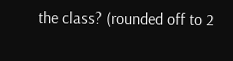the class? (rounded off to 2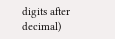digits after decimal)